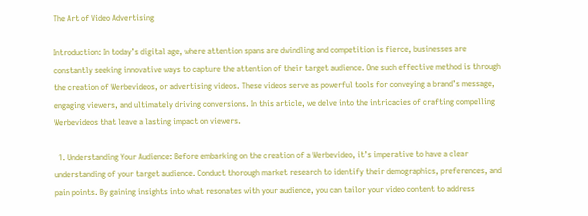The Art of Video Advertising

Introduction: In today’s digital age, where attention spans are dwindling and competition is fierce, businesses are constantly seeking innovative ways to capture the attention of their target audience. One such effective method is through the creation of Werbevideos, or advertising videos. These videos serve as powerful tools for conveying a brand’s message, engaging viewers, and ultimately driving conversions. In this article, we delve into the intricacies of crafting compelling Werbevideos that leave a lasting impact on viewers.

  1. Understanding Your Audience: Before embarking on the creation of a Werbevideo, it’s imperative to have a clear understanding of your target audience. Conduct thorough market research to identify their demographics, preferences, and pain points. By gaining insights into what resonates with your audience, you can tailor your video content to address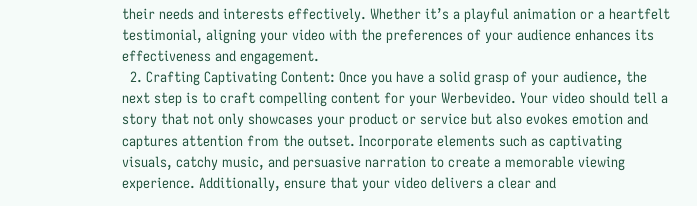their needs and interests effectively. Whether it’s a playful animation or a heartfelt testimonial, aligning your video with the preferences of your audience enhances its effectiveness and engagement.
  2. Crafting Captivating Content: Once you have a solid grasp of your audience, the next step is to craft compelling content for your Werbevideo. Your video should tell a story that not only showcases your product or service but also evokes emotion and captures attention from the outset. Incorporate elements such as captivating visuals, catchy music, and persuasive narration to create a memorable viewing experience. Additionally, ensure that your video delivers a clear and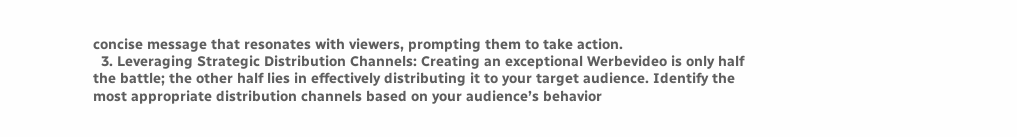concise message that resonates with viewers, prompting them to take action.
  3. Leveraging Strategic Distribution Channels: Creating an exceptional Werbevideo is only half the battle; the other half lies in effectively distributing it to your target audience. Identify the most appropriate distribution channels based on your audience’s behavior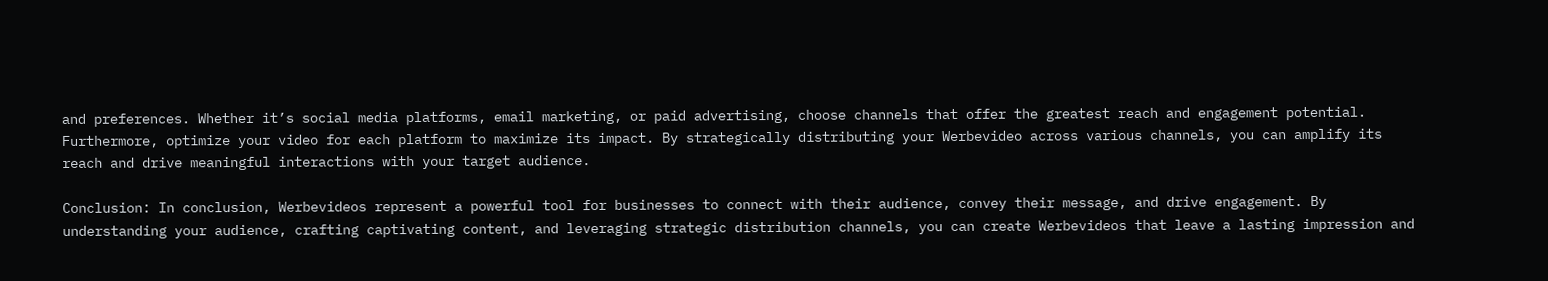and preferences. Whether it’s social media platforms, email marketing, or paid advertising, choose channels that offer the greatest reach and engagement potential. Furthermore, optimize your video for each platform to maximize its impact. By strategically distributing your Werbevideo across various channels, you can amplify its reach and drive meaningful interactions with your target audience.

Conclusion: In conclusion, Werbevideos represent a powerful tool for businesses to connect with their audience, convey their message, and drive engagement. By understanding your audience, crafting captivating content, and leveraging strategic distribution channels, you can create Werbevideos that leave a lasting impression and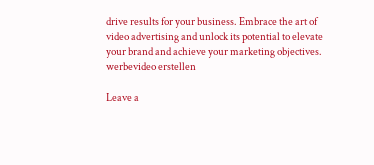drive results for your business. Embrace the art of video advertising and unlock its potential to elevate your brand and achieve your marketing objectives. werbevideo erstellen

Leave a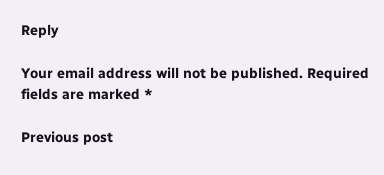Reply

Your email address will not be published. Required fields are marked *

Previous post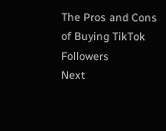The Pros and Cons of Buying TikTok Followers
Next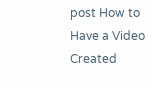post How to Have a Video Created